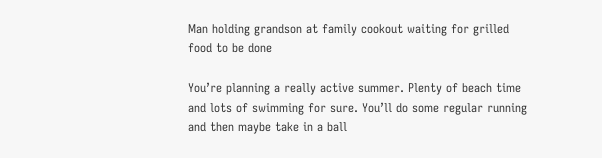Man holding grandson at family cookout waiting for grilled food to be done

You’re planning a really active summer. Plenty of beach time and lots of swimming for sure. You’ll do some regular running and then maybe take in a ball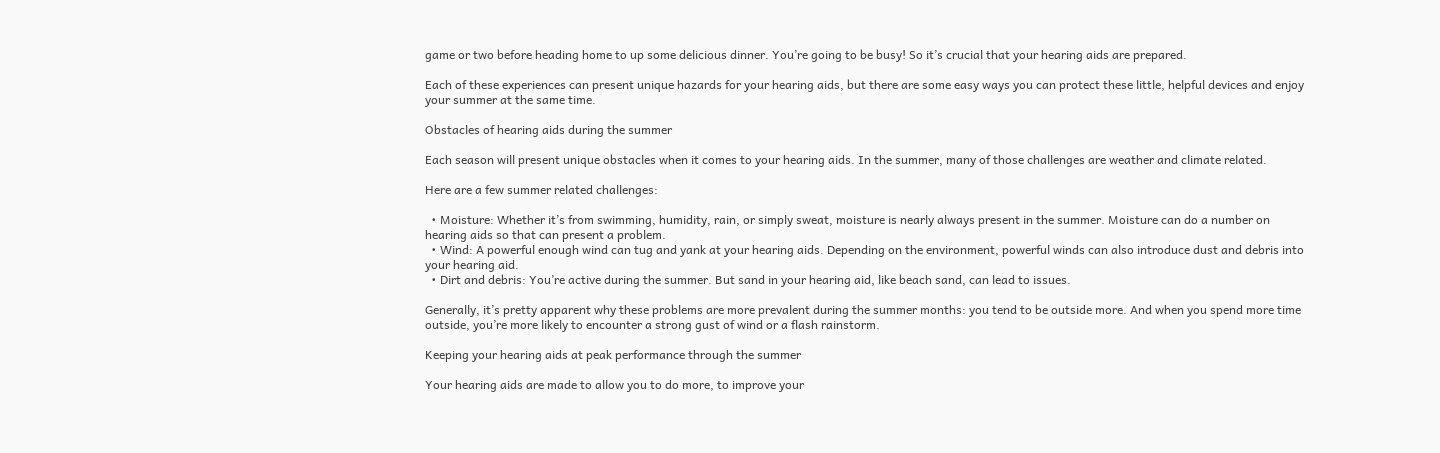game or two before heading home to up some delicious dinner. You’re going to be busy! So it’s crucial that your hearing aids are prepared.

Each of these experiences can present unique hazards for your hearing aids, but there are some easy ways you can protect these little, helpful devices and enjoy your summer at the same time.

Obstacles of hearing aids during the summer

Each season will present unique obstacles when it comes to your hearing aids. In the summer, many of those challenges are weather and climate related.

Here are a few summer related challenges:

  • Moisture: Whether it’s from swimming, humidity, rain, or simply sweat, moisture is nearly always present in the summer. Moisture can do a number on hearing aids so that can present a problem.
  • Wind: A powerful enough wind can tug and yank at your hearing aids. Depending on the environment, powerful winds can also introduce dust and debris into your hearing aid.
  • Dirt and debris: You’re active during the summer. But sand in your hearing aid, like beach sand, can lead to issues.

Generally, it’s pretty apparent why these problems are more prevalent during the summer months: you tend to be outside more. And when you spend more time outside, you’re more likely to encounter a strong gust of wind or a flash rainstorm.

Keeping your hearing aids at peak performance through the summer

Your hearing aids are made to allow you to do more, to improve your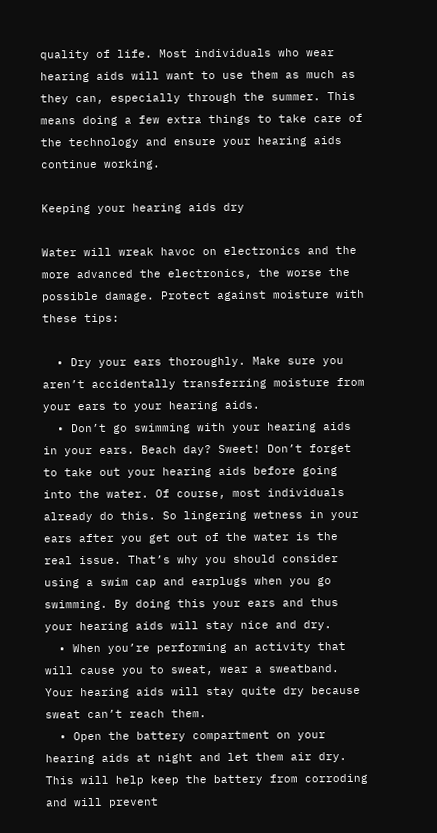quality of life. Most individuals who wear hearing aids will want to use them as much as they can, especially through the summer. This means doing a few extra things to take care of the technology and ensure your hearing aids continue working.

Keeping your hearing aids dry

Water will wreak havoc on electronics and the more advanced the electronics, the worse the possible damage. Protect against moisture with these tips:

  • Dry your ears thoroughly. Make sure you aren’t accidentally transferring moisture from your ears to your hearing aids.
  • Don’t go swimming with your hearing aids in your ears. Beach day? Sweet! Don’t forget to take out your hearing aids before going into the water. Of course, most individuals already do this. So lingering wetness in your ears after you get out of the water is the real issue. That’s why you should consider using a swim cap and earplugs when you go swimming. By doing this your ears and thus your hearing aids will stay nice and dry.
  • When you’re performing an activity that will cause you to sweat, wear a sweatband. Your hearing aids will stay quite dry because sweat can’t reach them.
  • Open the battery compartment on your hearing aids at night and let them air dry. This will help keep the battery from corroding and will prevent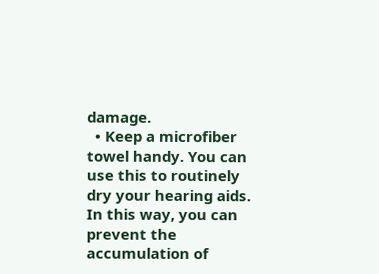damage.
  • Keep a microfiber towel handy. You can use this to routinely dry your hearing aids. In this way, you can prevent the accumulation of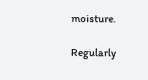moisture.

Regularly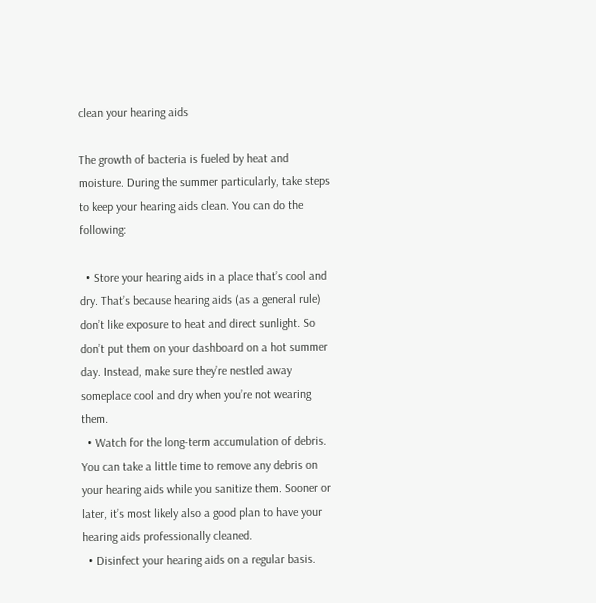clean your hearing aids

The growth of bacteria is fueled by heat and moisture. During the summer particularly, take steps to keep your hearing aids clean. You can do the following:

  • Store your hearing aids in a place that’s cool and dry. That’s because hearing aids (as a general rule) don’t like exposure to heat and direct sunlight. So don’t put them on your dashboard on a hot summer day. Instead, make sure they’re nestled away someplace cool and dry when you’re not wearing them.
  • Watch for the long-term accumulation of debris. You can take a little time to remove any debris on your hearing aids while you sanitize them. Sooner or later, it’s most likely also a good plan to have your hearing aids professionally cleaned.
  • Disinfect your hearing aids on a regular basis.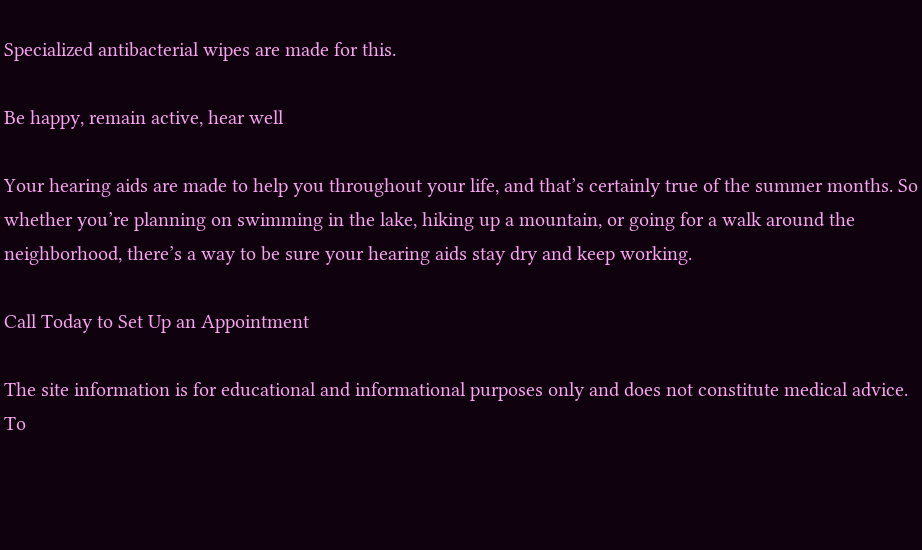Specialized antibacterial wipes are made for this.

Be happy, remain active, hear well

Your hearing aids are made to help you throughout your life, and that’s certainly true of the summer months. So whether you’re planning on swimming in the lake, hiking up a mountain, or going for a walk around the neighborhood, there’s a way to be sure your hearing aids stay dry and keep working.

Call Today to Set Up an Appointment

The site information is for educational and informational purposes only and does not constitute medical advice. To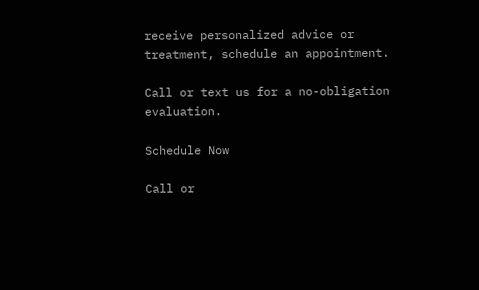receive personalized advice or treatment, schedule an appointment.

Call or text us for a no-obligation evaluation.

Schedule Now

Call or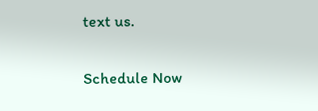text us.

Schedule Now